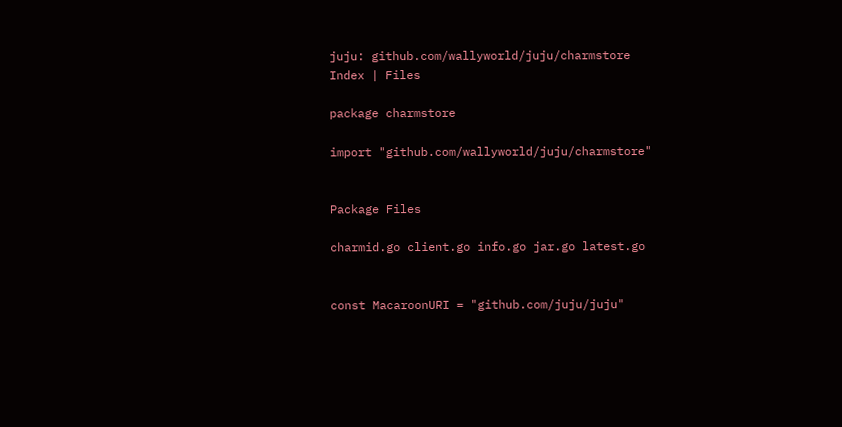juju: github.com/wallyworld/juju/charmstore Index | Files

package charmstore

import "github.com/wallyworld/juju/charmstore"


Package Files

charmid.go client.go info.go jar.go latest.go


const MacaroonURI = "github.com/juju/juju"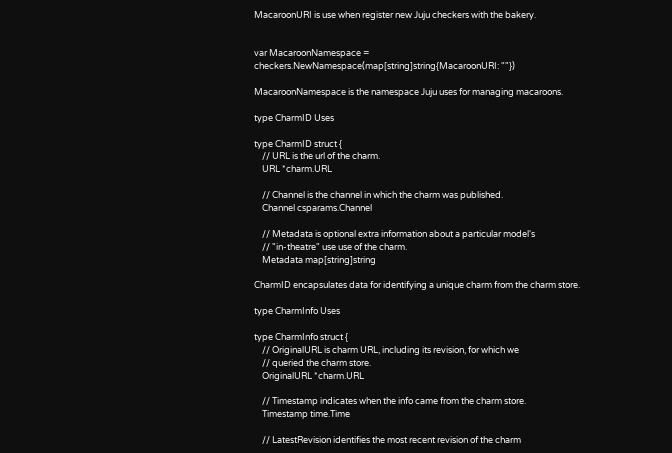MacaroonURI is use when register new Juju checkers with the bakery.


var MacaroonNamespace = checkers.NewNamespace(map[string]string{MacaroonURI: ""})

MacaroonNamespace is the namespace Juju uses for managing macaroons.

type CharmID Uses

type CharmID struct {
    // URL is the url of the charm.
    URL *charm.URL

    // Channel is the channel in which the charm was published.
    Channel csparams.Channel

    // Metadata is optional extra information about a particular model's
    // "in-theatre" use use of the charm.
    Metadata map[string]string

CharmID encapsulates data for identifying a unique charm from the charm store.

type CharmInfo Uses

type CharmInfo struct {
    // OriginalURL is charm URL, including its revision, for which we
    // queried the charm store.
    OriginalURL *charm.URL

    // Timestamp indicates when the info came from the charm store.
    Timestamp time.Time

    // LatestRevision identifies the most recent revision of the charm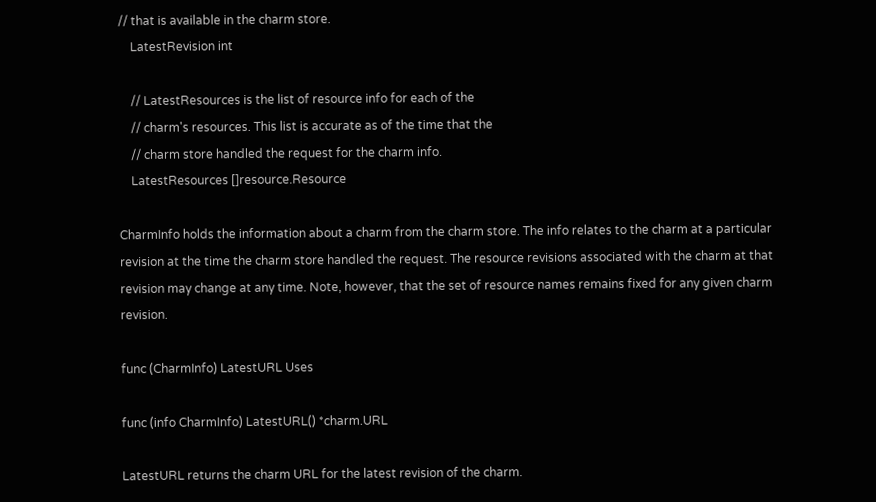// that is available in the charm store.
    LatestRevision int

    // LatestResources is the list of resource info for each of the
    // charm's resources. This list is accurate as of the time that the
    // charm store handled the request for the charm info.
    LatestResources []resource.Resource

CharmInfo holds the information about a charm from the charm store. The info relates to the charm at a particular revision at the time the charm store handled the request. The resource revisions associated with the charm at that revision may change at any time. Note, however, that the set of resource names remains fixed for any given charm revision.

func (CharmInfo) LatestURL Uses

func (info CharmInfo) LatestURL() *charm.URL

LatestURL returns the charm URL for the latest revision of the charm.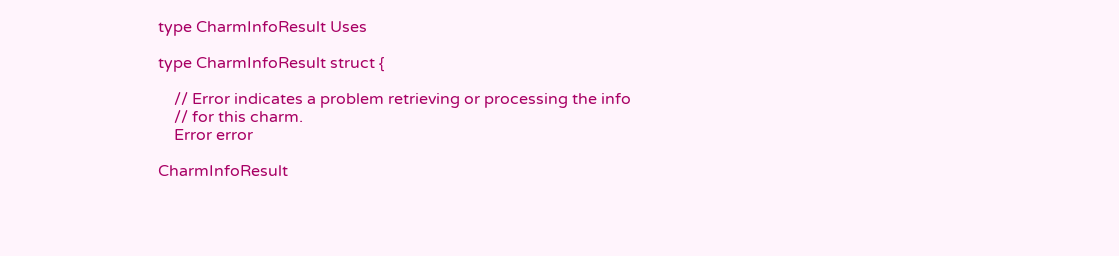type CharmInfoResult Uses

type CharmInfoResult struct {

    // Error indicates a problem retrieving or processing the info
    // for this charm.
    Error error

CharmInfoResult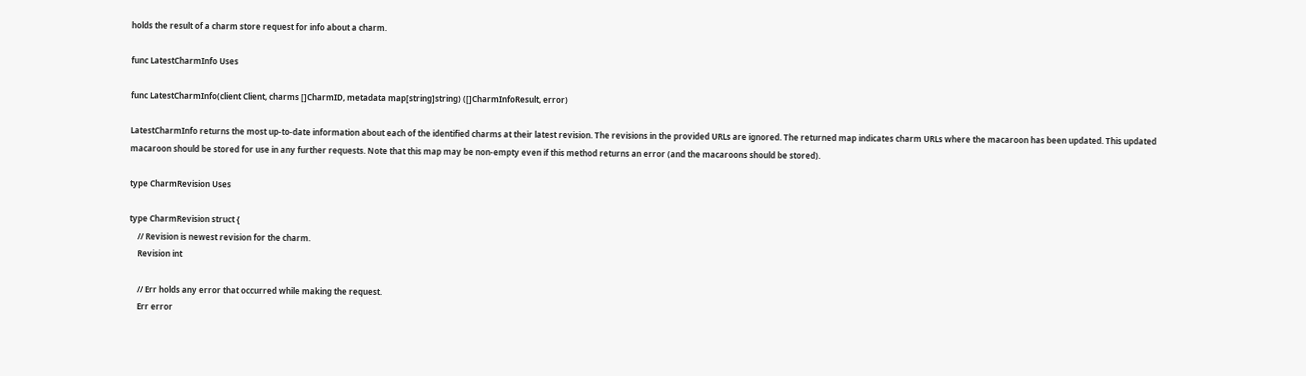holds the result of a charm store request for info about a charm.

func LatestCharmInfo Uses

func LatestCharmInfo(client Client, charms []CharmID, metadata map[string]string) ([]CharmInfoResult, error)

LatestCharmInfo returns the most up-to-date information about each of the identified charms at their latest revision. The revisions in the provided URLs are ignored. The returned map indicates charm URLs where the macaroon has been updated. This updated macaroon should be stored for use in any further requests. Note that this map may be non-empty even if this method returns an error (and the macaroons should be stored).

type CharmRevision Uses

type CharmRevision struct {
    // Revision is newest revision for the charm.
    Revision int

    // Err holds any error that occurred while making the request.
    Err error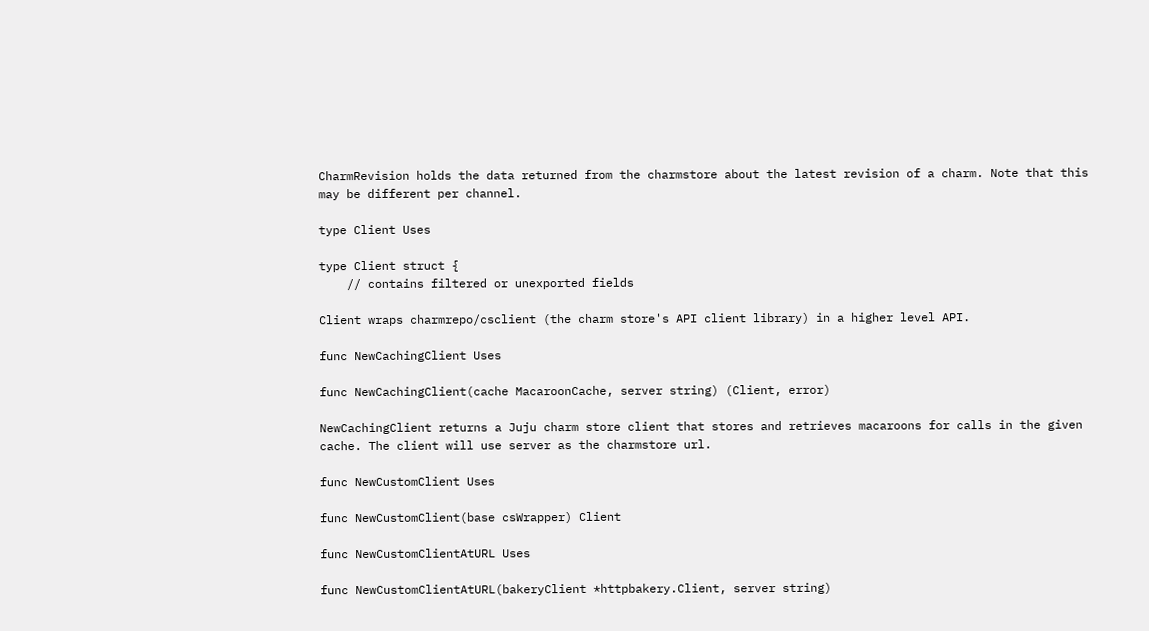CharmRevision holds the data returned from the charmstore about the latest revision of a charm. Note that this may be different per channel.

type Client Uses

type Client struct {
    // contains filtered or unexported fields

Client wraps charmrepo/csclient (the charm store's API client library) in a higher level API.

func NewCachingClient Uses

func NewCachingClient(cache MacaroonCache, server string) (Client, error)

NewCachingClient returns a Juju charm store client that stores and retrieves macaroons for calls in the given cache. The client will use server as the charmstore url.

func NewCustomClient Uses

func NewCustomClient(base csWrapper) Client

func NewCustomClientAtURL Uses

func NewCustomClientAtURL(bakeryClient *httpbakery.Client, server string)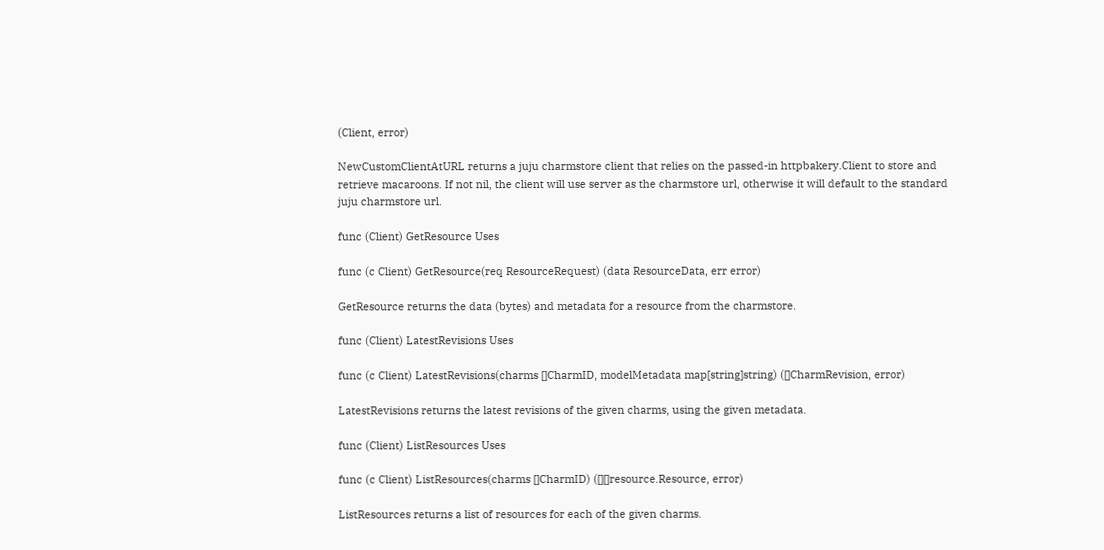(Client, error)

NewCustomClientAtURL returns a juju charmstore client that relies on the passed-in httpbakery.Client to store and retrieve macaroons. If not nil, the client will use server as the charmstore url, otherwise it will default to the standard juju charmstore url.

func (Client) GetResource Uses

func (c Client) GetResource(req ResourceRequest) (data ResourceData, err error)

GetResource returns the data (bytes) and metadata for a resource from the charmstore.

func (Client) LatestRevisions Uses

func (c Client) LatestRevisions(charms []CharmID, modelMetadata map[string]string) ([]CharmRevision, error)

LatestRevisions returns the latest revisions of the given charms, using the given metadata.

func (Client) ListResources Uses

func (c Client) ListResources(charms []CharmID) ([][]resource.Resource, error)

ListResources returns a list of resources for each of the given charms.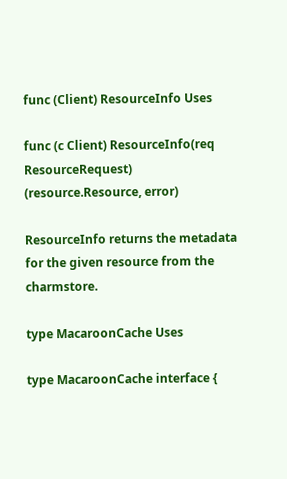func (Client) ResourceInfo Uses

func (c Client) ResourceInfo(req ResourceRequest) (resource.Resource, error)

ResourceInfo returns the metadata for the given resource from the charmstore.

type MacaroonCache Uses

type MacaroonCache interface {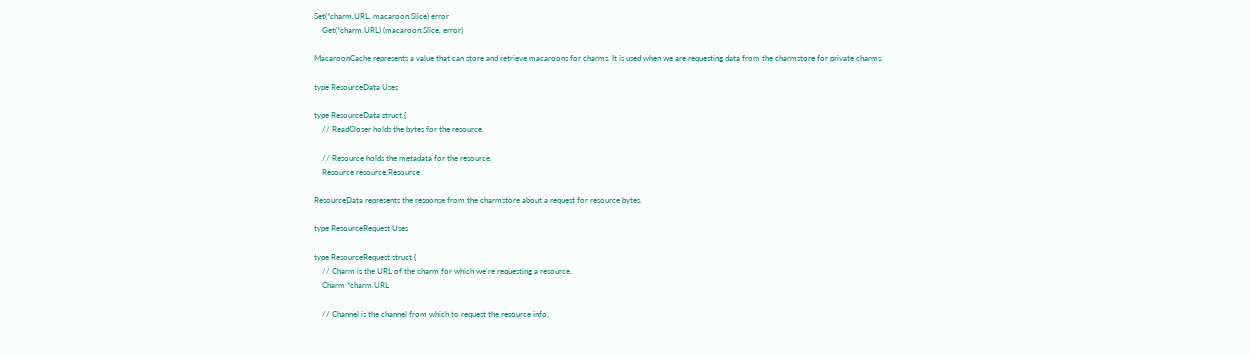Set(*charm.URL, macaroon.Slice) error
    Get(*charm.URL) (macaroon.Slice, error)

MacaroonCache represents a value that can store and retrieve macaroons for charms. It is used when we are requesting data from the charmstore for private charms.

type ResourceData Uses

type ResourceData struct {
    // ReadCloser holds the bytes for the resource.

    // Resource holds the metadata for the resource.
    Resource resource.Resource

ResourceData represents the response from the charmstore about a request for resource bytes.

type ResourceRequest Uses

type ResourceRequest struct {
    // Charm is the URL of the charm for which we're requesting a resource.
    Charm *charm.URL

    // Channel is the channel from which to request the resource info.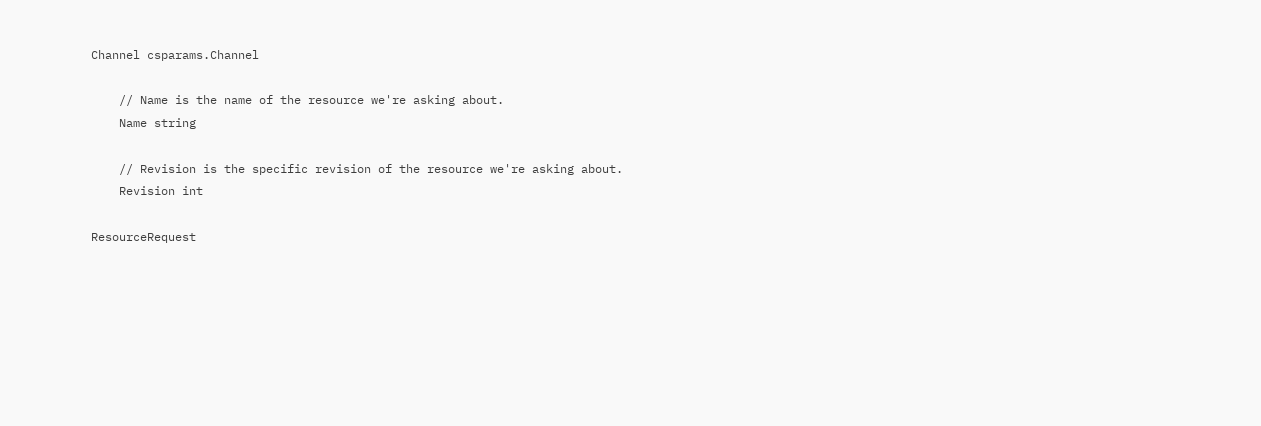Channel csparams.Channel

    // Name is the name of the resource we're asking about.
    Name string

    // Revision is the specific revision of the resource we're asking about.
    Revision int

ResourceRequest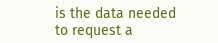is the data needed to request a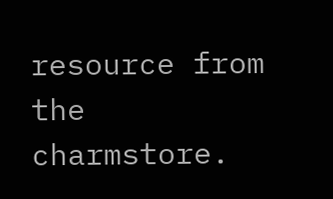resource from the charmstore.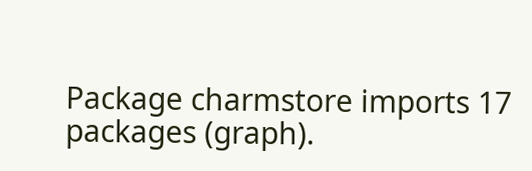Package charmstore imports 17 packages (graph).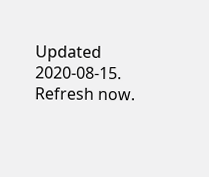Updated 2020-08-15. Refresh now.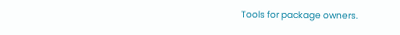Tools for package owners.